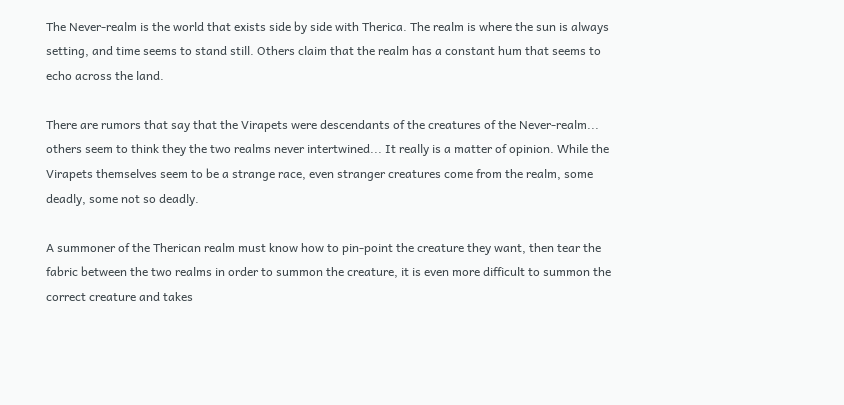The Never-realm is the world that exists side by side with Therica. The realm is where the sun is always setting, and time seems to stand still. Others claim that the realm has a constant hum that seems to echo across the land.

There are rumors that say that the Virapets were descendants of the creatures of the Never-realm... others seem to think they the two realms never intertwined... It really is a matter of opinion. While the Virapets themselves seem to be a strange race, even stranger creatures come from the realm, some deadly, some not so deadly.

A summoner of the Therican realm must know how to pin-point the creature they want, then tear the fabric between the two realms in order to summon the creature, it is even more difficult to summon the correct creature and takes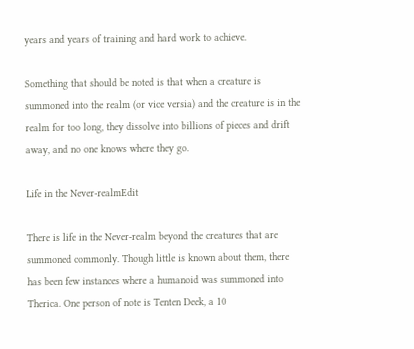years and years of training and hard work to achieve.

Something that should be noted is that when a creature is summoned into the realm (or vice versia) and the creature is in the realm for too long, they dissolve into billions of pieces and drift away, and no one knows where they go.

Life in the Never-realmEdit

There is life in the Never-realm beyond the creatures that are summoned commonly. Though little is known about them, there has been few instances where a humanoid was summoned into Therica. One person of note is Tenten Deek, a 10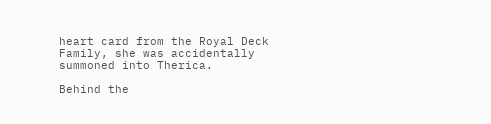heart card from the Royal Deck Family, she was accidentally summoned into Therica.

Behind the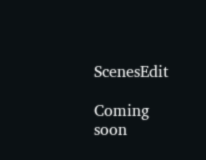ScenesEdit

Coming soon